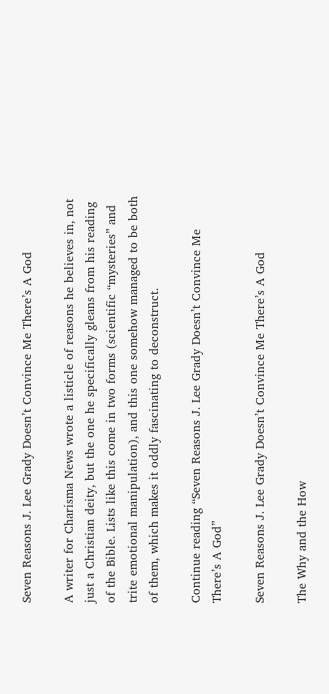Seven Reasons J. Lee Grady Doesn’t Convince Me There’s A God

A writer for Charisma News wrote a listicle of reasons he believes in, not just a Christian deity, but the one he specifically gleans from his reading of the Bible. Lists like this come in two forms (scientific “mysteries” and trite emotional manipulation), and this one somehow managed to be both of them, which makes it oddly fascinating to deconstruct.

Continue reading “Seven Reasons J. Lee Grady Doesn’t Convince Me There’s A God”

Seven Reasons J. Lee Grady Doesn’t Convince Me There’s A God

The Why and the How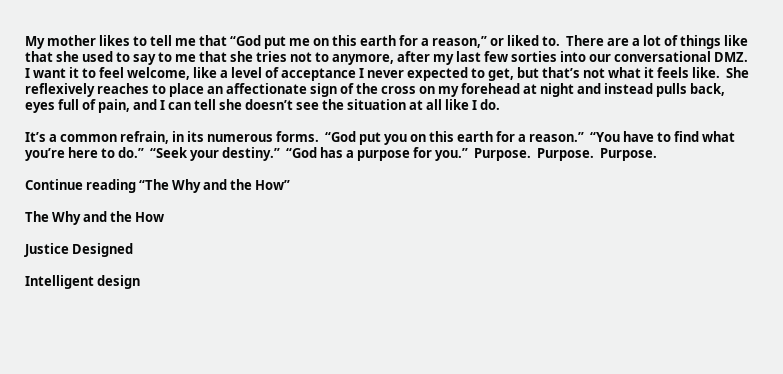My mother likes to tell me that “God put me on this earth for a reason,” or liked to.  There are a lot of things like that she used to say to me that she tries not to anymore, after my last few sorties into our conversational DMZ.  I want it to feel welcome, like a level of acceptance I never expected to get, but that’s not what it feels like.  She reflexively reaches to place an affectionate sign of the cross on my forehead at night and instead pulls back, eyes full of pain, and I can tell she doesn’t see the situation at all like I do.

It’s a common refrain, in its numerous forms.  “God put you on this earth for a reason.”  “You have to find what you’re here to do.”  “Seek your destiny.”  “God has a purpose for you.”  Purpose.  Purpose.  Purpose.

Continue reading “The Why and the How”

The Why and the How

Justice Designed

Intelligent design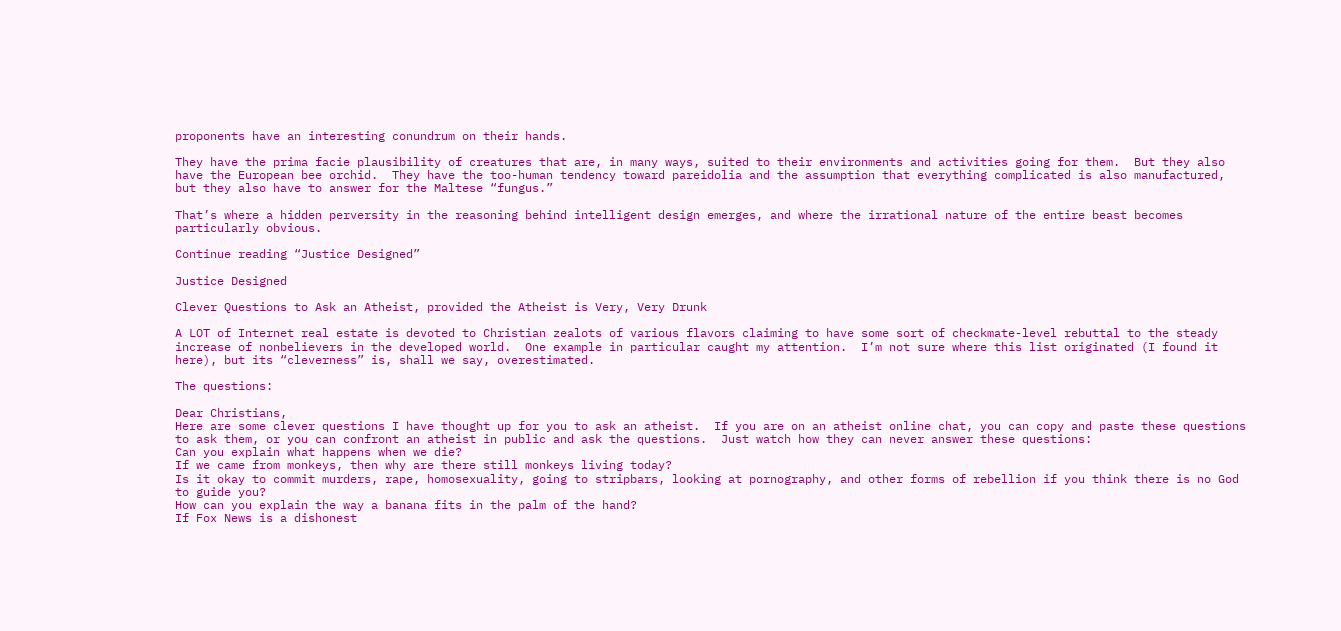proponents have an interesting conundrum on their hands.

They have the prima facie plausibility of creatures that are, in many ways, suited to their environments and activities going for them.  But they also have the European bee orchid.  They have the too-human tendency toward pareidolia and the assumption that everything complicated is also manufactured, but they also have to answer for the Maltese “fungus.”

That’s where a hidden perversity in the reasoning behind intelligent design emerges, and where the irrational nature of the entire beast becomes particularly obvious.

Continue reading “Justice Designed”

Justice Designed

Clever Questions to Ask an Atheist, provided the Atheist is Very, Very Drunk

A LOT of Internet real estate is devoted to Christian zealots of various flavors claiming to have some sort of checkmate-level rebuttal to the steady increase of nonbelievers in the developed world.  One example in particular caught my attention.  I’m not sure where this list originated (I found it here), but its “cleverness” is, shall we say, overestimated.

The questions:

Dear Christians,
Here are some clever questions I have thought up for you to ask an atheist.  If you are on an atheist online chat, you can copy and paste these questions to ask them, or you can confront an atheist in public and ask the questions.  Just watch how they can never answer these questions:
Can you explain what happens when we die?
If we came from monkeys, then why are there still monkeys living today?
Is it okay to commit murders, rape, homosexuality, going to stripbars, looking at pornography, and other forms of rebellion if you think there is no God to guide you?
How can you explain the way a banana fits in the palm of the hand?
If Fox News is a dishonest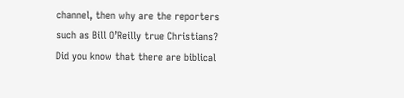channel, then why are the reporters such as Bill O’Reilly true Christians?
Did you know that there are biblical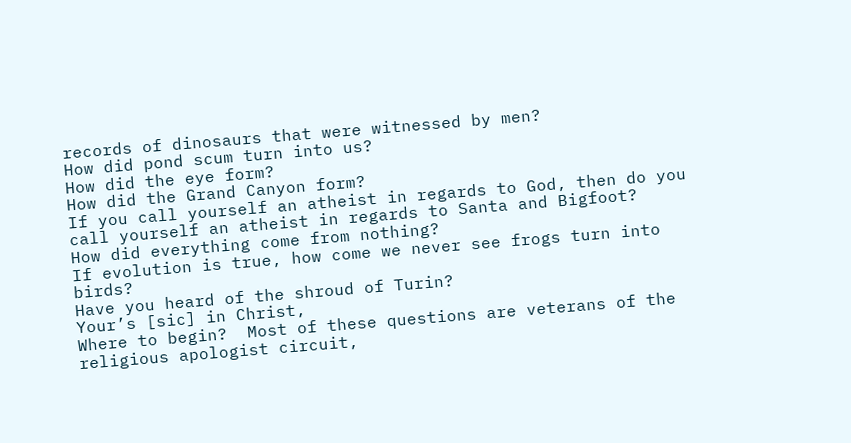records of dinosaurs that were witnessed by men?
How did pond scum turn into us?
How did the eye form?
How did the Grand Canyon form?
If you call yourself an atheist in regards to God, then do you call yourself an atheist in regards to Santa and Bigfoot?
How did everything come from nothing?
If evolution is true, how come we never see frogs turn into birds?
Have you heard of the shroud of Turin?
Your’s [sic] in Christ,
Where to begin?  Most of these questions are veterans of the religious apologist circuit,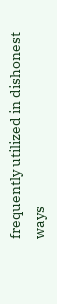frequently utilized in dishonest ways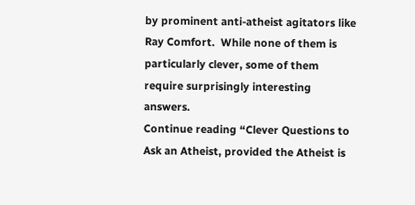by prominent anti-atheist agitators like Ray Comfort.  While none of them is particularly clever, some of them require surprisingly interesting answers.
Continue reading “Clever Questions to Ask an Atheist, provided the Atheist is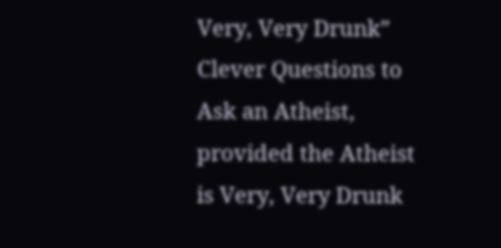Very, Very Drunk”
Clever Questions to Ask an Atheist, provided the Atheist is Very, Very Drunk